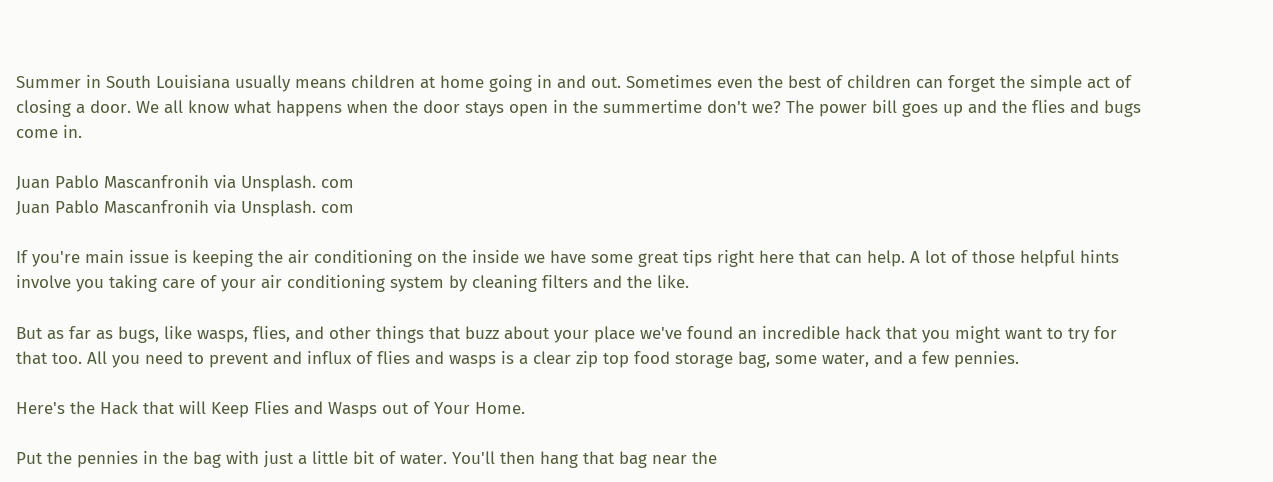Summer in South Louisiana usually means children at home going in and out. Sometimes even the best of children can forget the simple act of closing a door. We all know what happens when the door stays open in the summertime don't we? The power bill goes up and the flies and bugs come in.

Juan Pablo Mascanfronih via Unsplash. com
Juan Pablo Mascanfronih via Unsplash. com

If you're main issue is keeping the air conditioning on the inside we have some great tips right here that can help. A lot of those helpful hints involve you taking care of your air conditioning system by cleaning filters and the like.

But as far as bugs, like wasps, flies, and other things that buzz about your place we've found an incredible hack that you might want to try for that too. All you need to prevent and influx of flies and wasps is a clear zip top food storage bag, some water, and a few pennies.

Here's the Hack that will Keep Flies and Wasps out of Your Home.

Put the pennies in the bag with just a little bit of water. You'll then hang that bag near the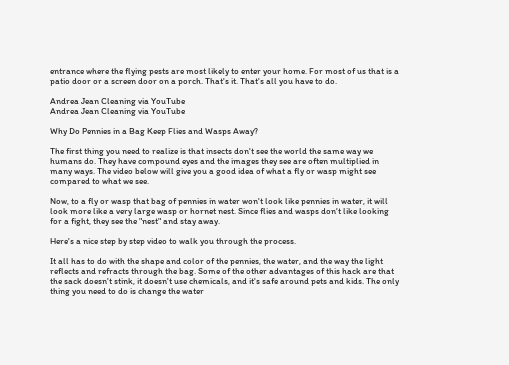entrance where the flying pests are most likely to enter your home. For most of us that is a patio door or a screen door on a porch. That's it. That's all you have to do.

Andrea Jean Cleaning via YouTube
Andrea Jean Cleaning via YouTube

Why Do Pennies in a Bag Keep Flies and Wasps Away?

The first thing you need to realize is that insects don't see the world the same way we humans do. They have compound eyes and the images they see are often multiplied in many ways. The video below will give you a good idea of what a fly or wasp might see compared to what we see.

Now, to a fly or wasp that bag of pennies in water won't look like pennies in water, it will look more like a very large wasp or hornet nest. Since flies and wasps don't like looking for a fight, they see the "nest" and stay away.

Here's a nice step by step video to walk you through the process.

It all has to do with the shape and color of the pennies, the water, and the way the light reflects and refracts through the bag. Some of the other advantages of this hack are that the sack doesn't stink, it doesn't use chemicals, and it's safe around pets and kids. The only thing you need to do is change the water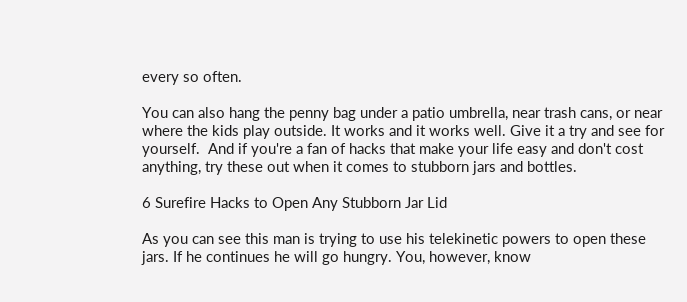every so often.

You can also hang the penny bag under a patio umbrella, near trash cans, or near where the kids play outside. It works and it works well. Give it a try and see for yourself.  And if you're a fan of hacks that make your life easy and don't cost anything, try these out when it comes to stubborn jars and bottles.

6 Surefire Hacks to Open Any Stubborn Jar Lid

As you can see this man is trying to use his telekinetic powers to open these jars. If he continues he will go hungry. You, however, know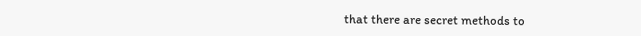that there are secret methods to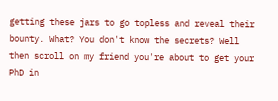getting these jars to go topless and reveal their bounty. What? You don't know the secrets? Well then scroll on my friend you're about to get your PhD in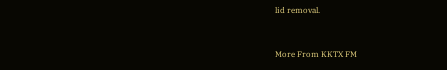lid removal.


More From KKTX FM